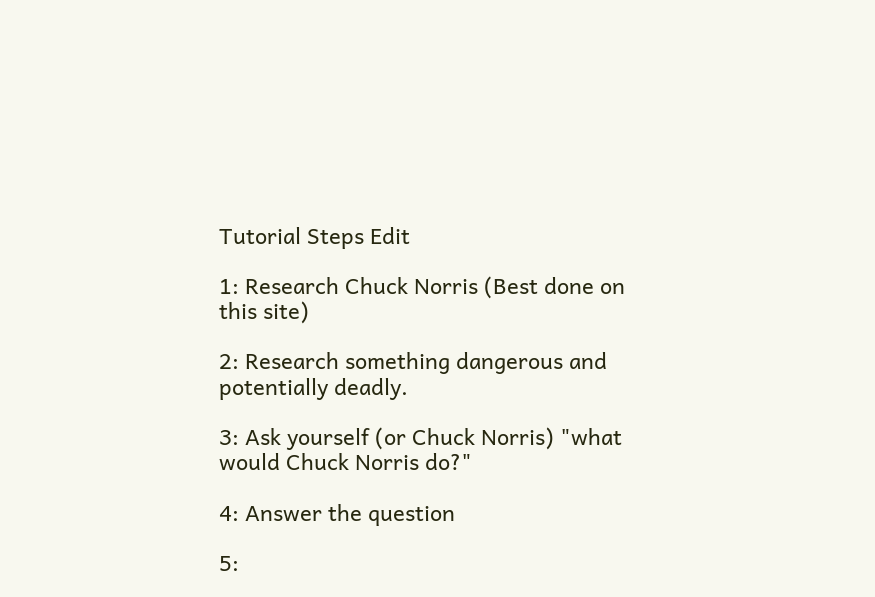Tutorial Steps Edit

1: Research Chuck Norris (Best done on this site)

2: Research something dangerous and potentially deadly.

3: Ask yourself (or Chuck Norris) "what would Chuck Norris do?"

4: Answer the question

5: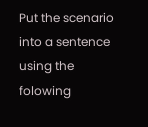Put the scenario into a sentence using the folowing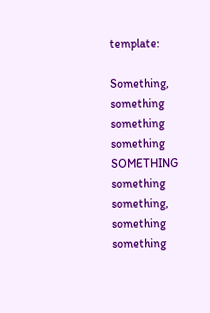template:

Something, something something something SOMETHING something something, something something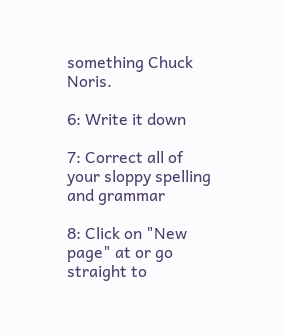something Chuck Noris.

6: Write it down

7: Correct all of your sloppy spelling and grammar

8: Click on "New page" at or go straight to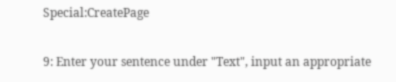Special:CreatePage

9: Enter your sentence under "Text", input an appropriate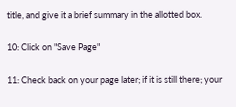title, and give it a brief summary in the allotted box.

10: Click on "Save Page"

11: Check back on your page later; if it is still there; your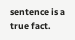sentence is a true fact.